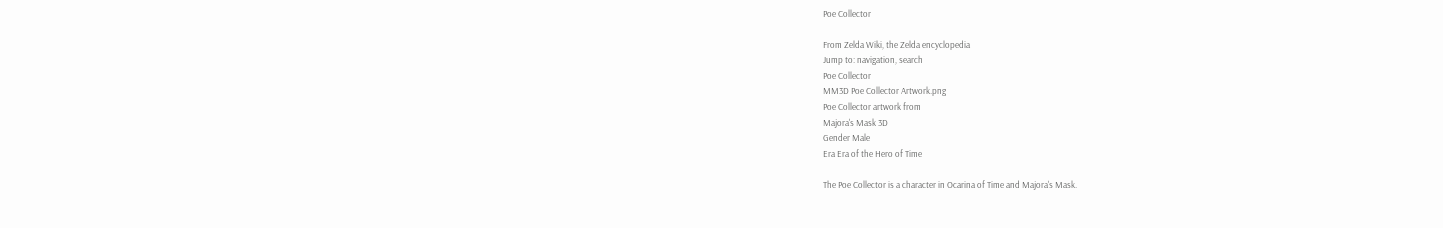Poe Collector

From Zelda Wiki, the Zelda encyclopedia
Jump to: navigation, search
Poe Collector
MM3D Poe Collector Artwork.png
Poe Collector artwork from
Majora's Mask 3D
Gender Male
Era Era of the Hero of Time

The Poe Collector is a character in Ocarina of Time and Majora's Mask.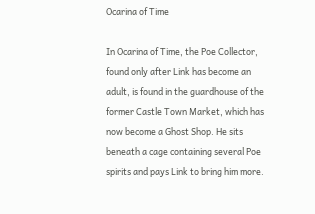Ocarina of Time

In Ocarina of Time, the Poe Collector, found only after Link has become an adult, is found in the guardhouse of the former Castle Town Market, which has now become a Ghost Shop. He sits beneath a cage containing several Poe spirits and pays Link to bring him more.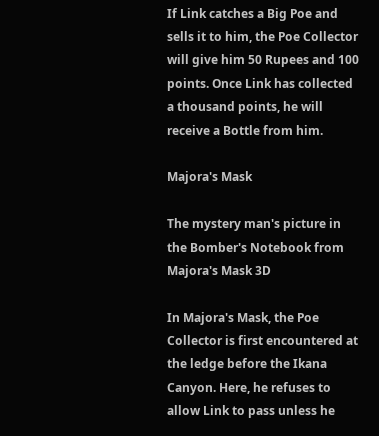If Link catches a Big Poe and sells it to him, the Poe Collector will give him 50 Rupees and 100 points. Once Link has collected a thousand points, he will receive a Bottle from him.

Majora's Mask

The mystery man's picture in the Bomber's Notebook from Majora's Mask 3D

In Majora's Mask, the Poe Collector is first encountered at the ledge before the Ikana Canyon. Here, he refuses to allow Link to pass unless he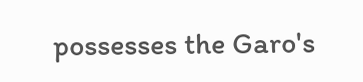possesses the Garo's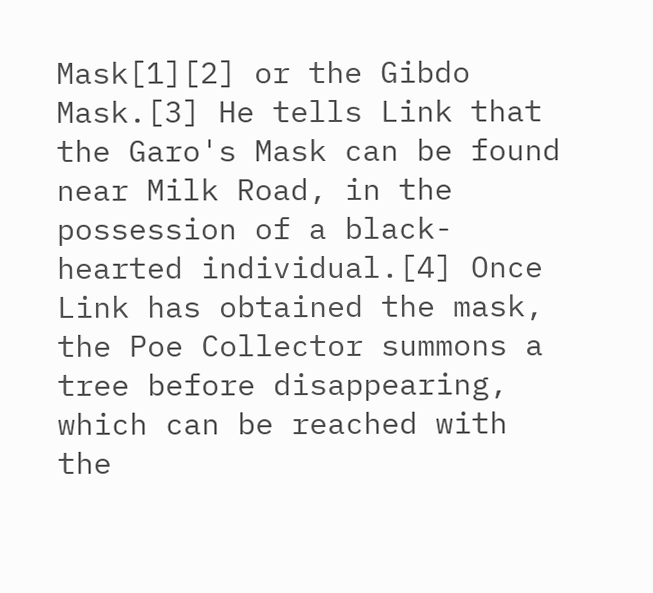Mask[1][2] or the Gibdo Mask.[3] He tells Link that the Garo's Mask can be found near Milk Road, in the possession of a black-hearted individual.[4] Once Link has obtained the mask, the Poe Collector summons a tree before disappearing, which can be reached with the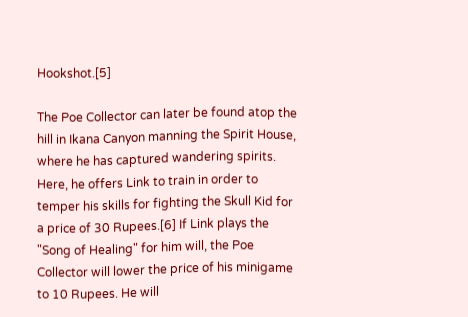Hookshot.[5]

The Poe Collector can later be found atop the hill in Ikana Canyon manning the Spirit House, where he has captured wandering spirits. Here, he offers Link to train in order to temper his skills for fighting the Skull Kid for a price of 30 Rupees.[6] If Link plays the "Song of Healing" for him will, the Poe Collector will lower the price of his minigame to 10 Rupees. He will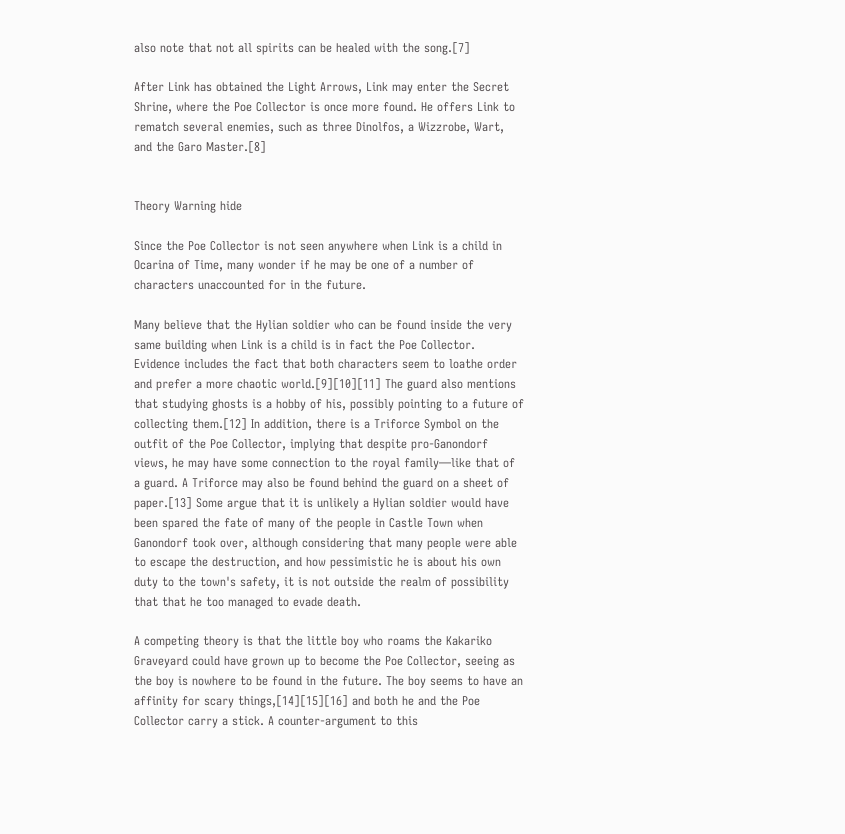also note that not all spirits can be healed with the song.[7]

After Link has obtained the Light Arrows, Link may enter the Secret Shrine, where the Poe Collector is once more found. He offers Link to rematch several enemies, such as three Dinolfos, a Wizzrobe, Wart, and the Garo Master.[8]


Theory Warning hide

Since the Poe Collector is not seen anywhere when Link is a child in Ocarina of Time, many wonder if he may be one of a number of characters unaccounted for in the future.

Many believe that the Hylian soldier who can be found inside the very same building when Link is a child is in fact the Poe Collector. Evidence includes the fact that both characters seem to loathe order and prefer a more chaotic world.[9][10][11] The guard also mentions that studying ghosts is a hobby of his, possibly pointing to a future of collecting them.[12] In addition, there is a Triforce Symbol on the outfit of the Poe Collector, implying that despite pro-Ganondorf views, he may have some connection to the royal family—like that of a guard. A Triforce may also be found behind the guard on a sheet of paper.[13] Some argue that it is unlikely a Hylian soldier would have been spared the fate of many of the people in Castle Town when Ganondorf took over, although considering that many people were able to escape the destruction, and how pessimistic he is about his own duty to the town's safety, it is not outside the realm of possibility that that he too managed to evade death.

A competing theory is that the little boy who roams the Kakariko Graveyard could have grown up to become the Poe Collector, seeing as the boy is nowhere to be found in the future. The boy seems to have an affinity for scary things,[14][15][16] and both he and the Poe Collector carry a stick. A counter-argument to this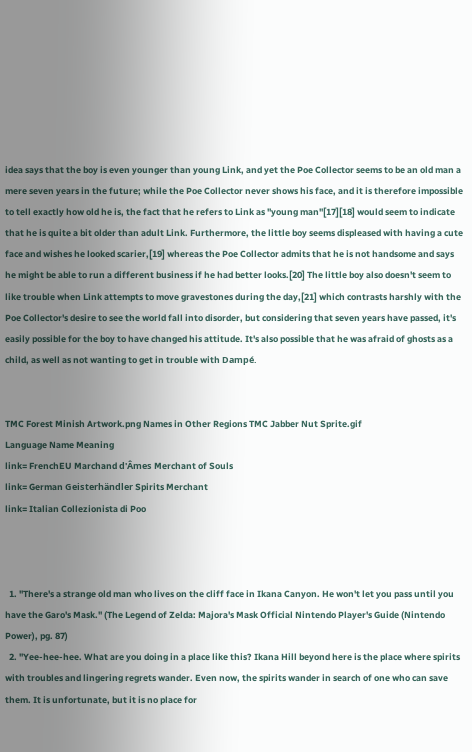idea says that the boy is even younger than young Link, and yet the Poe Collector seems to be an old man a mere seven years in the future; while the Poe Collector never shows his face, and it is therefore impossible to tell exactly how old he is, the fact that he refers to Link as "young man"[17][18] would seem to indicate that he is quite a bit older than adult Link. Furthermore, the little boy seems displeased with having a cute face and wishes he looked scarier,[19] whereas the Poe Collector admits that he is not handsome and says he might be able to run a different business if he had better looks.[20] The little boy also doesn't seem to like trouble when Link attempts to move gravestones during the day,[21] which contrasts harshly with the Poe Collector's desire to see the world fall into disorder, but considering that seven years have passed, it's easily possible for the boy to have changed his attitude. It's also possible that he was afraid of ghosts as a child, as well as not wanting to get in trouble with Dampé.


TMC Forest Minish Artwork.png Names in Other Regions TMC Jabber Nut Sprite.gif
Language Name Meaning
link= FrenchEU Marchand d'Âmes Merchant of Souls
link= German Geisterhändler Spirits Merchant
link= Italian Collezionista di Poo



  1. "There's a strange old man who lives on the cliff face in Ikana Canyon. He won't let you pass until you have the Garo's Mask." (The Legend of Zelda: Majora's Mask Official Nintendo Player's Guide (Nintendo Power), pg. 87)
  2. "Yee-hee-hee. What are you doing in a place like this? Ikana Hill beyond here is the place where spirits with troubles and lingering regrets wander. Even now, the spirits wander in search of one who can save them. It is unfortunate, but it is no place for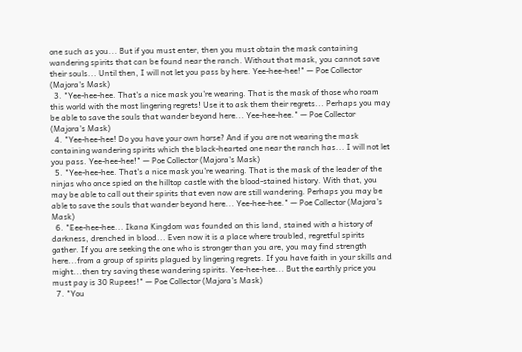one such as you... But if you must enter, then you must obtain the mask containing wandering spirits that can be found near the ranch. Without that mask, you cannot save their souls... Until then, I will not let you pass by here. Yee-hee-hee!" — Poe Collector (Majora's Mask)
  3. "Yee-hee-hee. That's a nice mask you're wearing. That is the mask of those who roam this world with the most lingering regrets! Use it to ask them their regrets... Perhaps you may be able to save the souls that wander beyond here... Yee-hee-hee." — Poe Collector (Majora's Mask)
  4. "Yee-hee-hee! Do you have your own horse? And if you are not wearing the mask containing wandering spirits which the black-hearted one near the ranch has... I will not let you pass. Yee-hee-hee!" — Poe Collector (Majora's Mask)
  5. "Yee-hee-hee. That's a nice mask you're wearing. That is the mask of the leader of the ninjas who once spied on the hilltop castle with the blood-stained history. With that, you may be able to call out their spirits that even now are still wandering. Perhaps you may be able to save the souls that wander beyond here... Yee-hee-hee." — Poe Collector (Majora's Mask)
  6. "Eee-hee-hee... Ikana Kingdom was founded on this land, stained with a history of darkness, drenched in blood... Even now it is a place where troubled, regretful spirits gather. If you are seeking the one who is stronger than you are, you may find strength here...from a group of spirits plagued by lingering regrets. If you have faith in your skills and might...then try saving these wandering spirits. Yee-hee-hee... But the earthly price you must pay is 30 Rupees!" — Poe Collector (Majora's Mask)
  7. "You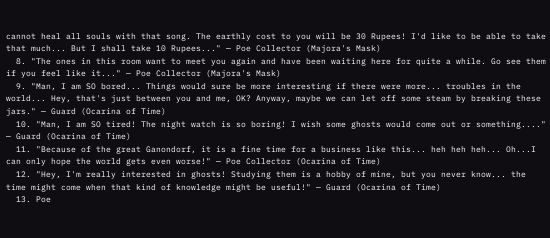cannot heal all souls with that song. The earthly cost to you will be 30 Rupees! I'd like to be able to take that much... But I shall take 10 Rupees..." — Poe Collector (Majora's Mask)
  8. "The ones in this room want to meet you again and have been waiting here for quite a while. Go see them if you feel like it..." — Poe Collector (Majora's Mask)
  9. "Man, I am SO bored... Things would sure be more interesting if there were more... troubles in the world... Hey, that's just between you and me, OK? Anyway, maybe we can let off some steam by breaking these jars." — Guard (Ocarina of Time)
  10. "Man, I am SO tired! The night watch is so boring! I wish some ghosts would come out or something...." — Guard (Ocarina of Time)
  11. "Because of the great Ganondorf, it is a fine time for a business like this... heh heh heh... Oh...I can only hope the world gets even worse!" — Poe Collector (Ocarina of Time)
  12. "Hey, I'm really interested in ghosts! Studying them is a hobby of mine, but you never know... the time might come when that kind of knowledge might be useful!" — Guard (Ocarina of Time)
  13. Poe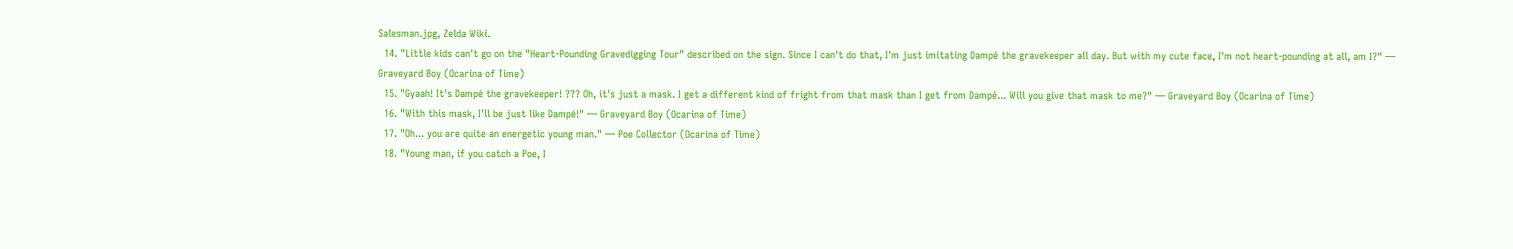Salesman.jpg, Zelda Wiki.
  14. "Little kids can't go on the "Heart-Pounding Gravedigging Tour" described on the sign. Since I can't do that, I'm just imitating Dampé the gravekeeper all day. But with my cute face, I'm not heart-pounding at all, am I?" — Graveyard Boy (Ocarina of Time)
  15. "Gyaah! It's Dampé the gravekeeper! ??? Oh, it's just a mask. I get a different kind of fright from that mask than I get from Dampé... Will you give that mask to me?" — Graveyard Boy (Ocarina of Time)
  16. "With this mask, I'll be just like Dampé!" — Graveyard Boy (Ocarina of Time)
  17. "Oh... you are quite an energetic young man." — Poe Collector (Ocarina of Time)
  18. "Young man, if you catch a Poe, I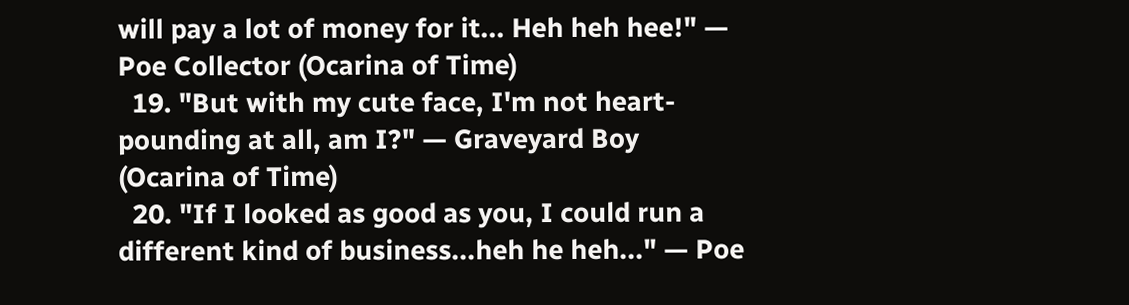will pay a lot of money for it... Heh heh hee!" — Poe Collector (Ocarina of Time)
  19. "But with my cute face, I'm not heart-pounding at all, am I?" — Graveyard Boy (Ocarina of Time)
  20. "If I looked as good as you, I could run a different kind of business...heh he heh..." — Poe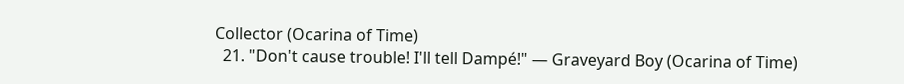Collector (Ocarina of Time)
  21. "Don't cause trouble! I'll tell Dampé!" — Graveyard Boy (Ocarina of Time)